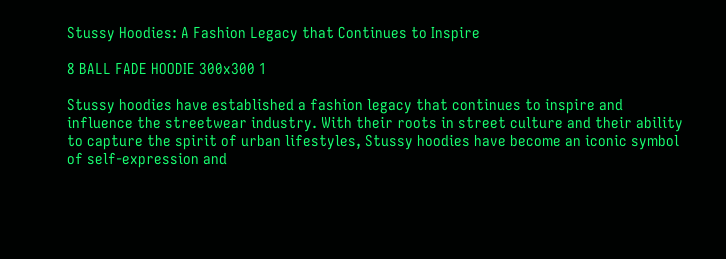Stussy Hoodies: A Fashion Legacy that Continues to Inspire

8 BALL FADE HOODIE 300x300 1

Stussy hoodies have established a fashion legacy that continues to inspire and influence the streetwear industry. With their roots in street culture and their ability to capture the spirit of urban lifestyles, Stussy hoodies have become an iconic symbol of self-expression and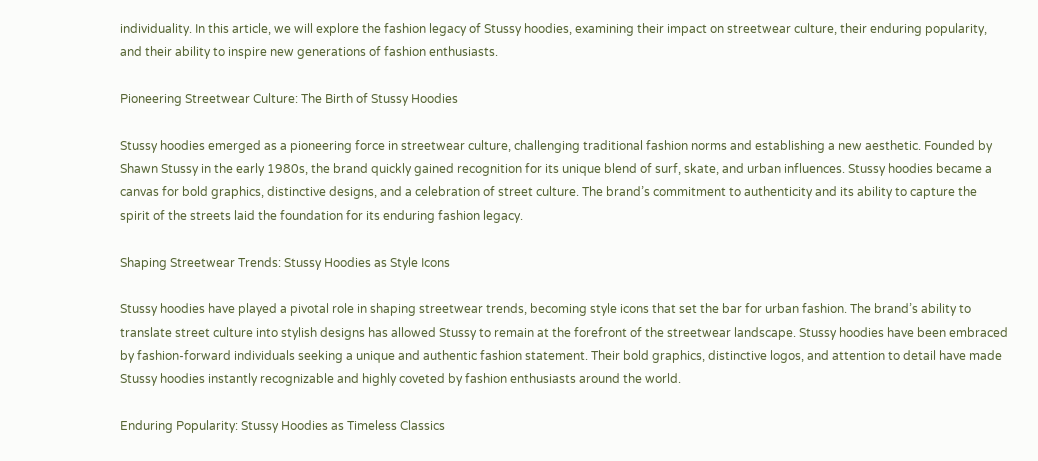individuality. In this article, we will explore the fashion legacy of Stussy hoodies, examining their impact on streetwear culture, their enduring popularity, and their ability to inspire new generations of fashion enthusiasts.

Pioneering Streetwear Culture: The Birth of Stussy Hoodies

Stussy hoodies emerged as a pioneering force in streetwear culture, challenging traditional fashion norms and establishing a new aesthetic. Founded by Shawn Stussy in the early 1980s, the brand quickly gained recognition for its unique blend of surf, skate, and urban influences. Stussy hoodies became a canvas for bold graphics, distinctive designs, and a celebration of street culture. The brand’s commitment to authenticity and its ability to capture the spirit of the streets laid the foundation for its enduring fashion legacy.

Shaping Streetwear Trends: Stussy Hoodies as Style Icons

Stussy hoodies have played a pivotal role in shaping streetwear trends, becoming style icons that set the bar for urban fashion. The brand’s ability to translate street culture into stylish designs has allowed Stussy to remain at the forefront of the streetwear landscape. Stussy hoodies have been embraced by fashion-forward individuals seeking a unique and authentic fashion statement. Their bold graphics, distinctive logos, and attention to detail have made Stussy hoodies instantly recognizable and highly coveted by fashion enthusiasts around the world.

Enduring Popularity: Stussy Hoodies as Timeless Classics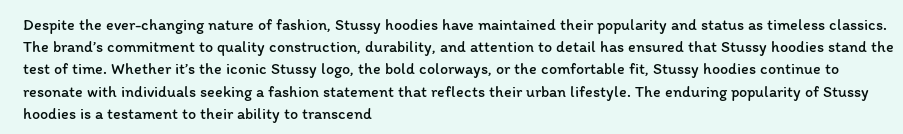Despite the ever-changing nature of fashion, Stussy hoodies have maintained their popularity and status as timeless classics. The brand’s commitment to quality construction, durability, and attention to detail has ensured that Stussy hoodies stand the test of time. Whether it’s the iconic Stussy logo, the bold colorways, or the comfortable fit, Stussy hoodies continue to resonate with individuals seeking a fashion statement that reflects their urban lifestyle. The enduring popularity of Stussy hoodies is a testament to their ability to transcend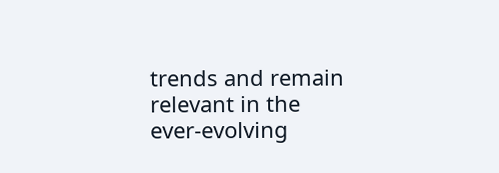trends and remain relevant in the ever-evolving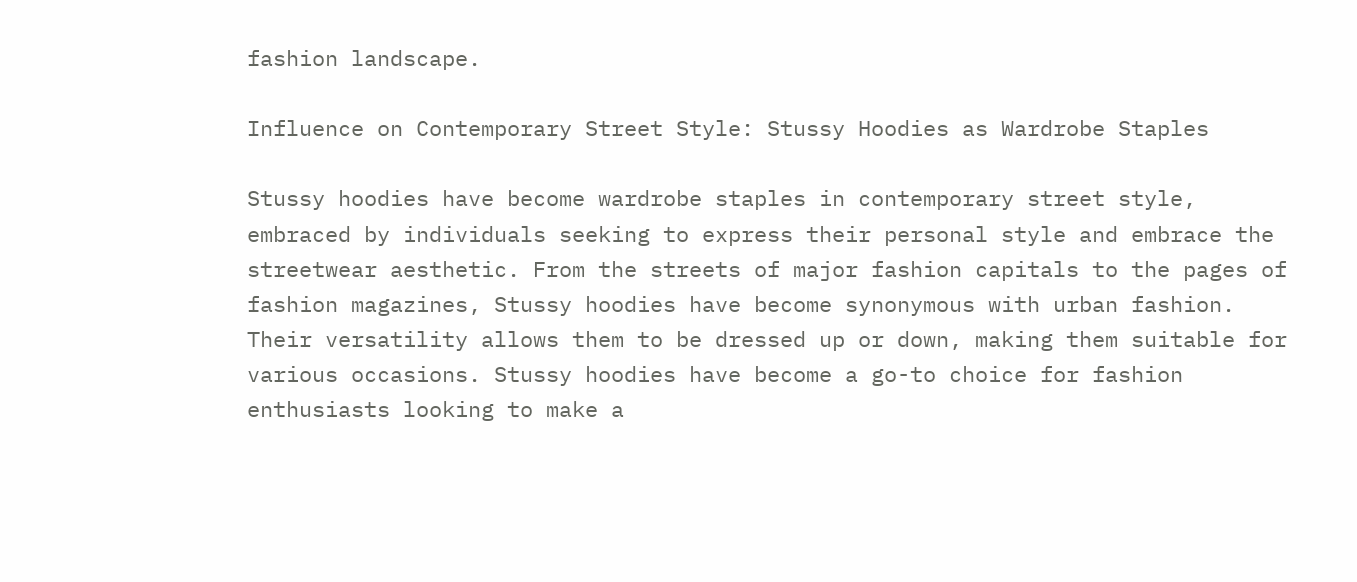fashion landscape.

Influence on Contemporary Street Style: Stussy Hoodies as Wardrobe Staples

Stussy hoodies have become wardrobe staples in contemporary street style, embraced by individuals seeking to express their personal style and embrace the streetwear aesthetic. From the streets of major fashion capitals to the pages of fashion magazines, Stussy hoodies have become synonymous with urban fashion. Their versatility allows them to be dressed up or down, making them suitable for various occasions. Stussy hoodies have become a go-to choice for fashion enthusiasts looking to make a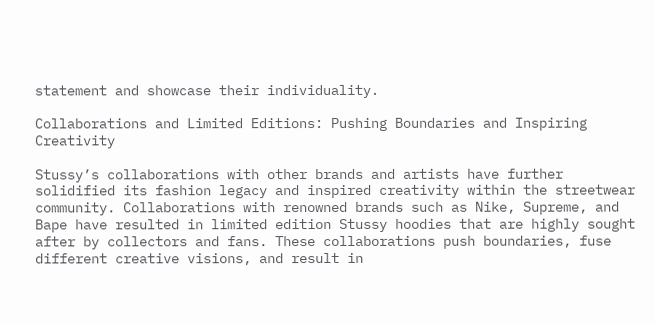statement and showcase their individuality.

Collaborations and Limited Editions: Pushing Boundaries and Inspiring Creativity

Stussy’s collaborations with other brands and artists have further solidified its fashion legacy and inspired creativity within the streetwear community. Collaborations with renowned brands such as Nike, Supreme, and Bape have resulted in limited edition Stussy hoodies that are highly sought after by collectors and fans. These collaborations push boundaries, fuse different creative visions, and result in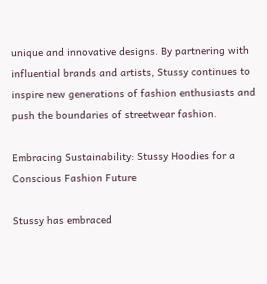unique and innovative designs. By partnering with influential brands and artists, Stussy continues to inspire new generations of fashion enthusiasts and push the boundaries of streetwear fashion.

Embracing Sustainability: Stussy Hoodies for a Conscious Fashion Future

Stussy has embraced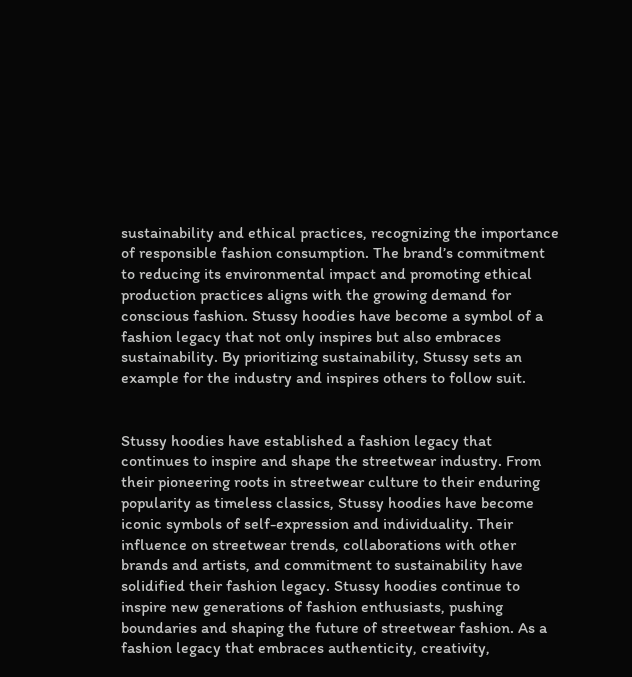sustainability and ethical practices, recognizing the importance of responsible fashion consumption. The brand’s commitment to reducing its environmental impact and promoting ethical production practices aligns with the growing demand for conscious fashion. Stussy hoodies have become a symbol of a fashion legacy that not only inspires but also embraces sustainability. By prioritizing sustainability, Stussy sets an example for the industry and inspires others to follow suit.


Stussy hoodies have established a fashion legacy that continues to inspire and shape the streetwear industry. From their pioneering roots in streetwear culture to their enduring popularity as timeless classics, Stussy hoodies have become iconic symbols of self-expression and individuality. Their influence on streetwear trends, collaborations with other brands and artists, and commitment to sustainability have solidified their fashion legacy. Stussy hoodies continue to inspire new generations of fashion enthusiasts, pushing boundaries and shaping the future of streetwear fashion. As a fashion legacy that embraces authenticity, creativity,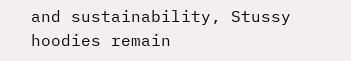and sustainability, Stussy hoodies remain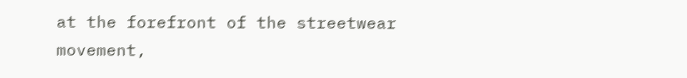at the forefront of the streetwear movement,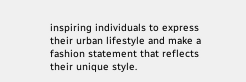inspiring individuals to express their urban lifestyle and make a fashion statement that reflects their unique style.